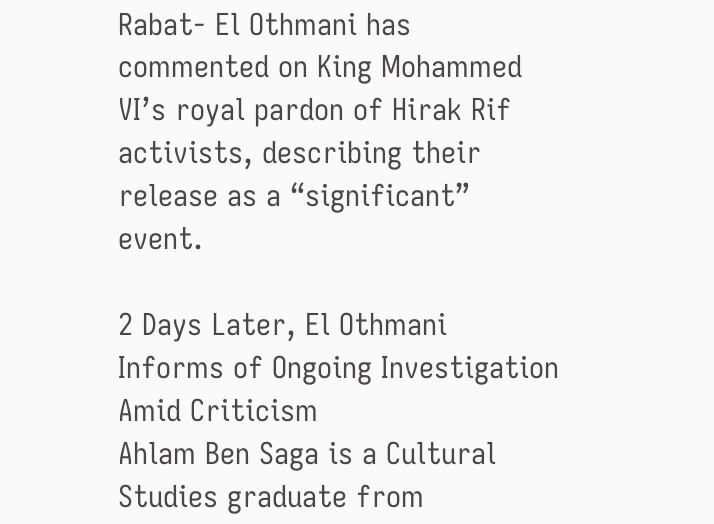Rabat- El Othmani has commented on King Mohammed VI’s royal pardon of Hirak Rif activists, describing their release as a “significant” event.

2 Days Later, El Othmani Informs of Ongoing Investigation Amid Criticism
Ahlam Ben Saga is a Cultural Studies graduate from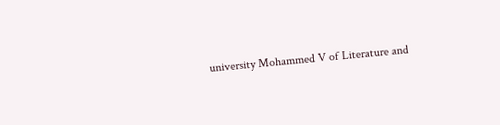university Mohammed V of Literature and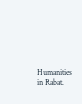Humanities in Rabat.